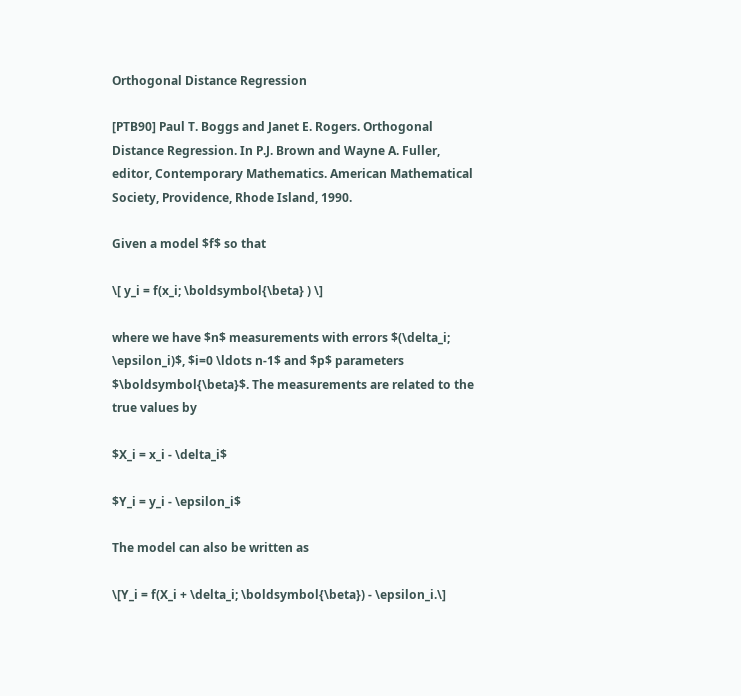Orthogonal Distance Regression

[PTB90] Paul T. Boggs and Janet E. Rogers. Orthogonal Distance Regression. In P.J. Brown and Wayne A. Fuller, editor, Contemporary Mathematics. American Mathematical Society, Providence, Rhode Island, 1990.

Given a model $f$ so that

\[ y_i = f(x_i; \boldsymbol{\beta} ) \]

where we have $n$ measurements with errors $(\delta_i; \epsilon_i)$, $i=0 \ldots n-1$ and $p$ parameters $\boldsymbol{\beta}$. The measurements are related to the true values by

$X_i = x_i - \delta_i$

$Y_i = y_i - \epsilon_i$

The model can also be written as

\[Y_i = f(X_i + \delta_i; \boldsymbol{\beta}) - \epsilon_i.\]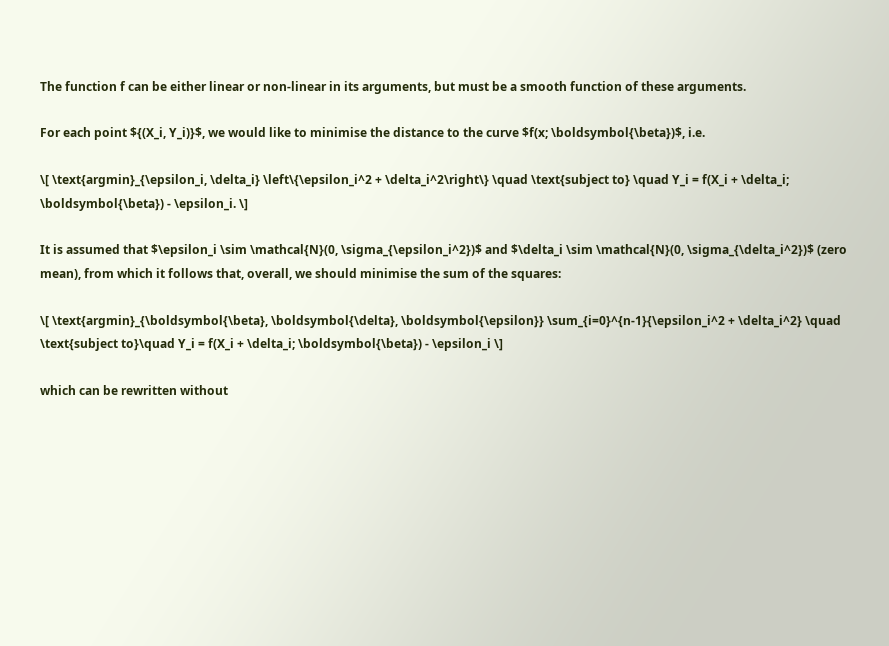The function f can be either linear or non-linear in its arguments, but must be a smooth function of these arguments.

For each point ${(X_i, Y_i)}$, we would like to minimise the distance to the curve $f(x; \boldsymbol{\beta})$, i.e.

\[ \text{argmin}_{\epsilon_i, \delta_i} \left\{\epsilon_i^2 + \delta_i^2\right\} \quad \text{subject to} \quad Y_i = f(X_i + \delta_i; \boldsymbol{\beta}) - \epsilon_i. \]

It is assumed that $\epsilon_i \sim \mathcal{N}(0, \sigma_{\epsilon_i^2})$ and $\delta_i \sim \mathcal{N}(0, \sigma_{\delta_i^2})$ (zero mean), from which it follows that, overall, we should minimise the sum of the squares:

\[ \text{argmin}_{\boldsymbol{\beta}, \boldsymbol{\delta}, \boldsymbol{\epsilon}} \sum_{i=0}^{n-1}{\epsilon_i^2 + \delta_i^2} \quad \text{subject to}\quad Y_i = f(X_i + \delta_i; \boldsymbol{\beta}) - \epsilon_i \]

which can be rewritten without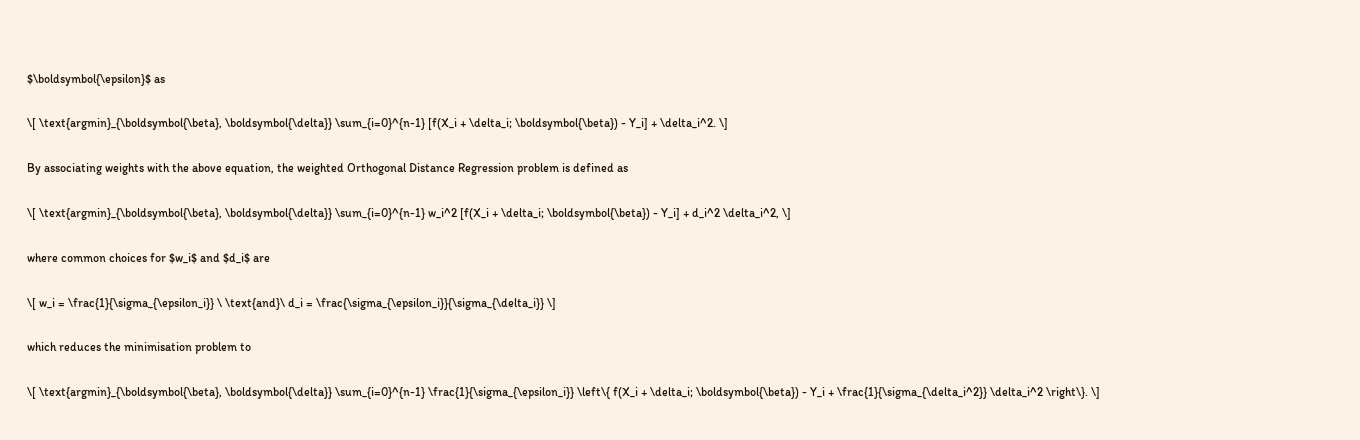$\boldsymbol{\epsilon}$ as

\[ \text{argmin}_{\boldsymbol{\beta}, \boldsymbol{\delta}} \sum_{i=0}^{n-1} [f(X_i + \delta_i; \boldsymbol{\beta}) - Y_i] + \delta_i^2. \]

By associating weights with the above equation, the weighted Orthogonal Distance Regression problem is defined as

\[ \text{argmin}_{\boldsymbol{\beta}, \boldsymbol{\delta}} \sum_{i=0}^{n-1} w_i^2 [f(X_i + \delta_i; \boldsymbol{\beta}) - Y_i] + d_i^2 \delta_i^2, \]

where common choices for $w_i$ and $d_i$ are

\[ w_i = \frac{1}{\sigma_{\epsilon_i}} \ \text{and}\ d_i = \frac{\sigma_{\epsilon_i}}{\sigma_{\delta_i}} \]

which reduces the minimisation problem to

\[ \text{argmin}_{\boldsymbol{\beta}, \boldsymbol{\delta}} \sum_{i=0}^{n-1} \frac{1}{\sigma_{\epsilon_i}} \left\{ f(X_i + \delta_i; \boldsymbol{\beta}) - Y_i + \frac{1}{\sigma_{\delta_i^2}} \delta_i^2 \right\}. \]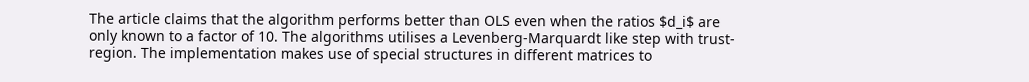The article claims that the algorithm performs better than OLS even when the ratios $d_i$ are only known to a factor of 10. The algorithms utilises a Levenberg-Marquardt like step with trust-region. The implementation makes use of special structures in different matrices to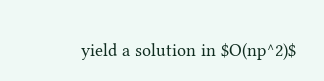yield a solution in $O(np^2)$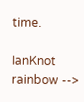time.

IanKnot rainbow -->